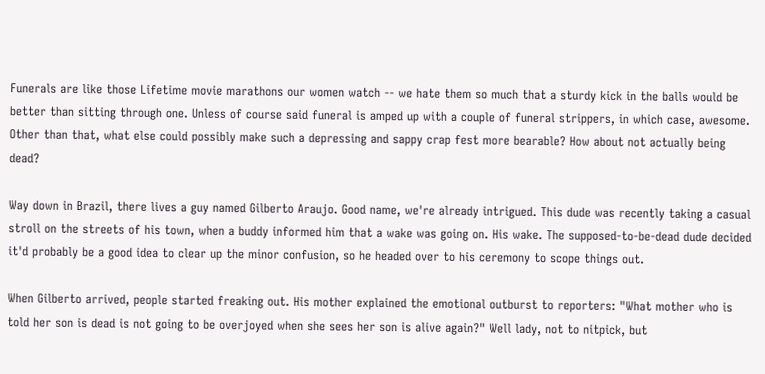Funerals are like those Lifetime movie marathons our women watch -- we hate them so much that a sturdy kick in the balls would be better than sitting through one. Unless of course said funeral is amped up with a couple of funeral strippers, in which case, awesome. Other than that, what else could possibly make such a depressing and sappy crap fest more bearable? How about not actually being dead?

Way down in Brazil, there lives a guy named Gilberto Araujo. Good name, we're already intrigued. This dude was recently taking a casual stroll on the streets of his town, when a buddy informed him that a wake was going on. His wake. The supposed-to-be-dead dude decided it'd probably be a good idea to clear up the minor confusion, so he headed over to his ceremony to scope things out.

When Gilberto arrived, people started freaking out. His mother explained the emotional outburst to reporters: "What mother who is told her son is dead is not going to be overjoyed when she sees her son is alive again?" Well lady, not to nitpick, but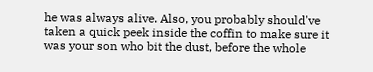he was always alive. Also, you probably should've taken a quick peek inside the coffin to make sure it was your son who bit the dust, before the whole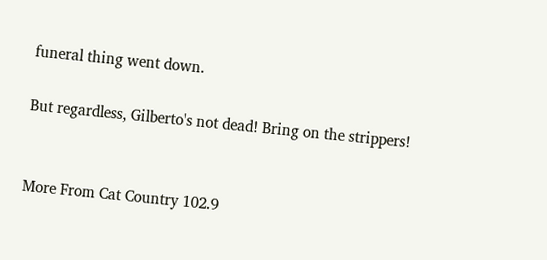funeral thing went down.

But regardless, Gilberto's not dead! Bring on the strippers!


More From Cat Country 102.9